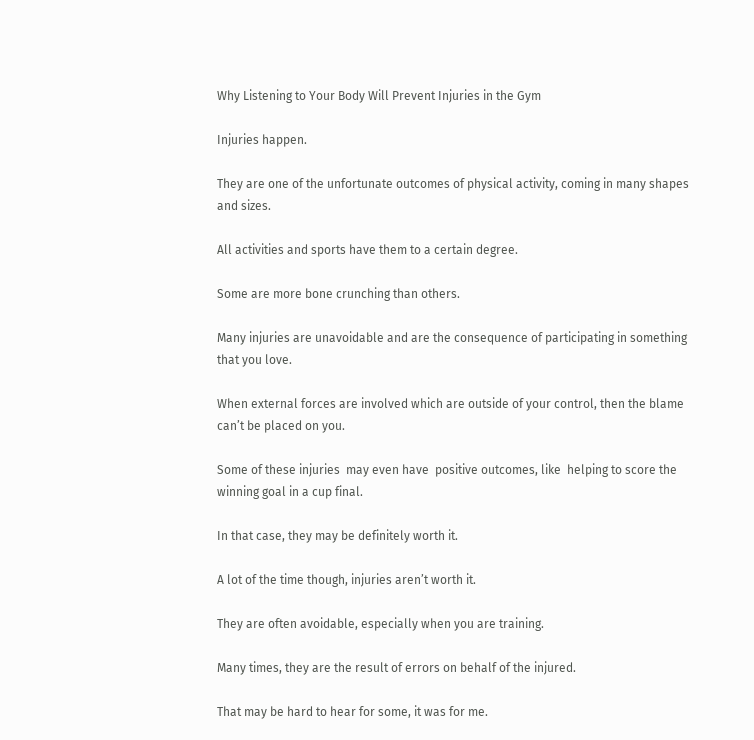Why Listening to Your Body Will Prevent Injuries in the Gym

Injuries happen.

They are one of the unfortunate outcomes of physical activity, coming in many shapes and sizes.

All activities and sports have them to a certain degree.

Some are more bone crunching than others.

Many injuries are unavoidable and are the consequence of participating in something that you love.

When external forces are involved which are outside of your control, then the blame can’t be placed on you.

Some of these injuries  may even have  positive outcomes, like  helping to score the winning goal in a cup final.

In that case, they may be definitely worth it.

A lot of the time though, injuries aren’t worth it.

They are often avoidable, especially when you are training.

Many times, they are the result of errors on behalf of the injured.

That may be hard to hear for some, it was for me.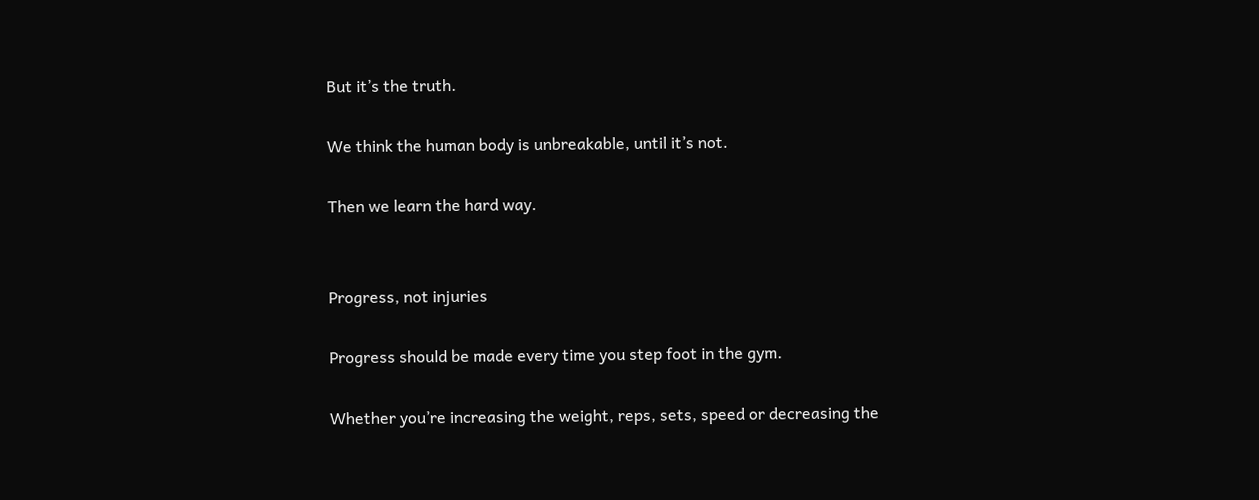But it’s the truth.

We think the human body is unbreakable, until it’s not.

Then we learn the hard way.


Progress, not injuries

Progress should be made every time you step foot in the gym.

Whether you’re increasing the weight, reps, sets, speed or decreasing the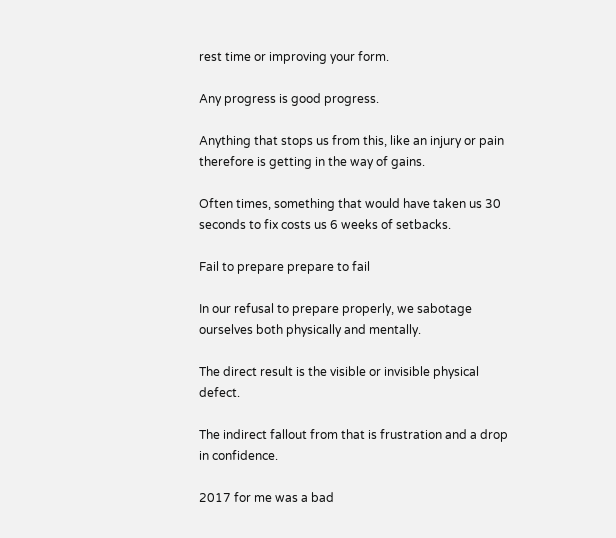rest time or improving your form.

Any progress is good progress.

Anything that stops us from this, like an injury or pain therefore is getting in the way of gains.

Often times, something that would have taken us 30 seconds to fix costs us 6 weeks of setbacks.

Fail to prepare prepare to fail

In our refusal to prepare properly, we sabotage ourselves both physically and mentally.

The direct result is the visible or invisible physical defect.

The indirect fallout from that is frustration and a drop in confidence.

2017 for me was a bad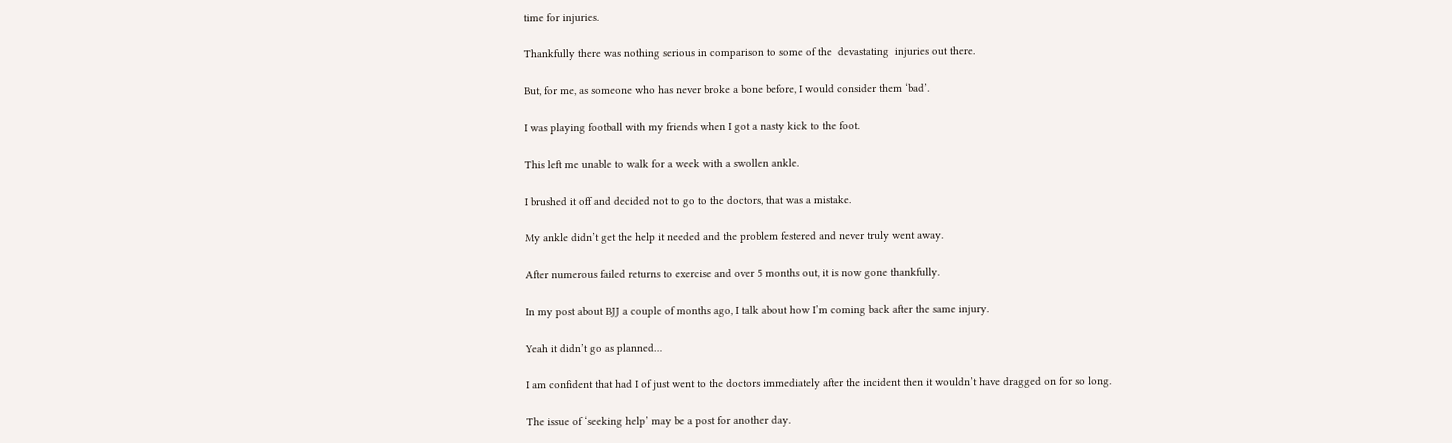time for injuries.

Thankfully there was nothing serious in comparison to some of the  devastating  injuries out there.

But, for me, as someone who has never broke a bone before, I would consider them ‘bad’.

I was playing football with my friends when I got a nasty kick to the foot.

This left me unable to walk for a week with a swollen ankle.

I brushed it off and decided not to go to the doctors, that was a mistake.

My ankle didn’t get the help it needed and the problem festered and never truly went away.

After numerous failed returns to exercise and over 5 months out, it is now gone thankfully.

In my post about BJJ a couple of months ago, I talk about how I’m coming back after the same injury.

Yeah it didn’t go as planned…

I am confident that had I of just went to the doctors immediately after the incident then it wouldn’t have dragged on for so long.

The issue of ‘seeking help’ may be a post for another day.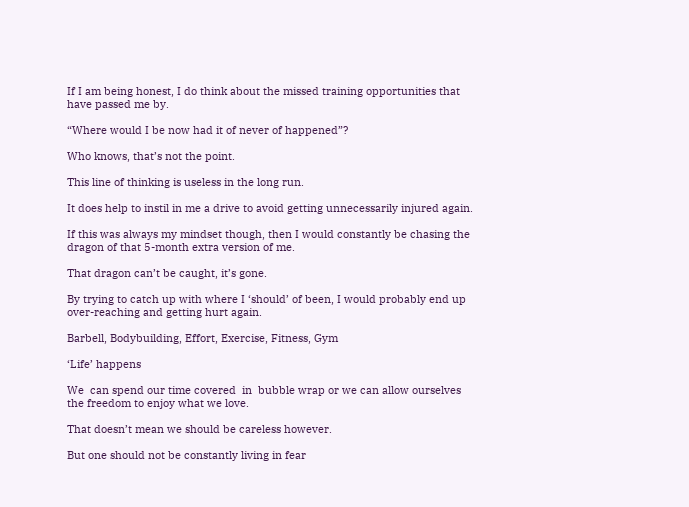If I am being honest, I do think about the missed training opportunities that have passed me by.

“Where would I be now had it of never of happened”?

Who knows, that’s not the point.

This line of thinking is useless in the long run.

It does help to instil in me a drive to avoid getting unnecessarily injured again.

If this was always my mindset though, then I would constantly be chasing the dragon of that 5-month extra version of me.

That dragon can’t be caught, it’s gone.

By trying to catch up with where I ‘should’ of been, I would probably end up over-reaching and getting hurt again.

Barbell, Bodybuilding, Effort, Exercise, Fitness, Gym

‘Life’ happens

We  can spend our time covered  in  bubble wrap or we can allow ourselves the freedom to enjoy what we love.

That doesn’t mean we should be careless however.

But one should not be constantly living in fear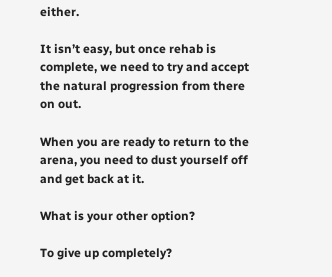either.

It isn’t easy, but once rehab is complete, we need to try and accept the natural progression from there on out.

When you are ready to return to the arena, you need to dust yourself off and get back at it.

What is your other option?

To give up completely?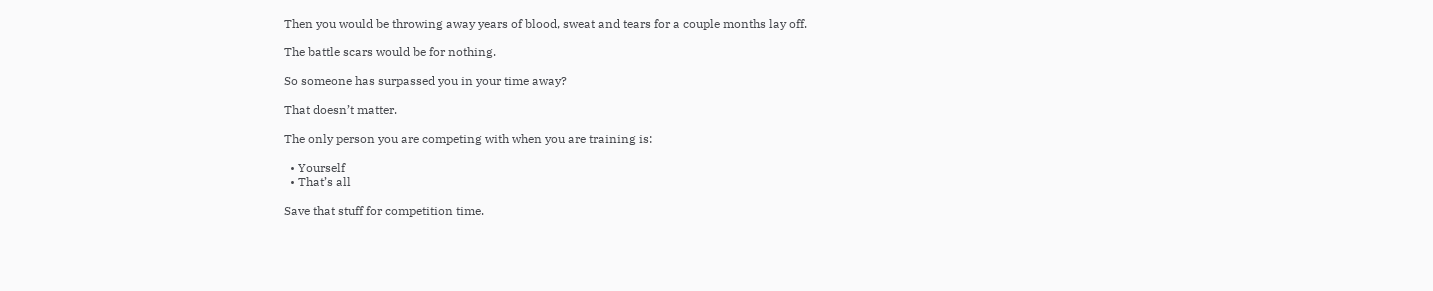Then you would be throwing away years of blood, sweat and tears for a couple months lay off.

The battle scars would be for nothing.

So someone has surpassed you in your time away?

That doesn’t matter.

The only person you are competing with when you are training is:

  • Yourself
  • That’s all

Save that stuff for competition time.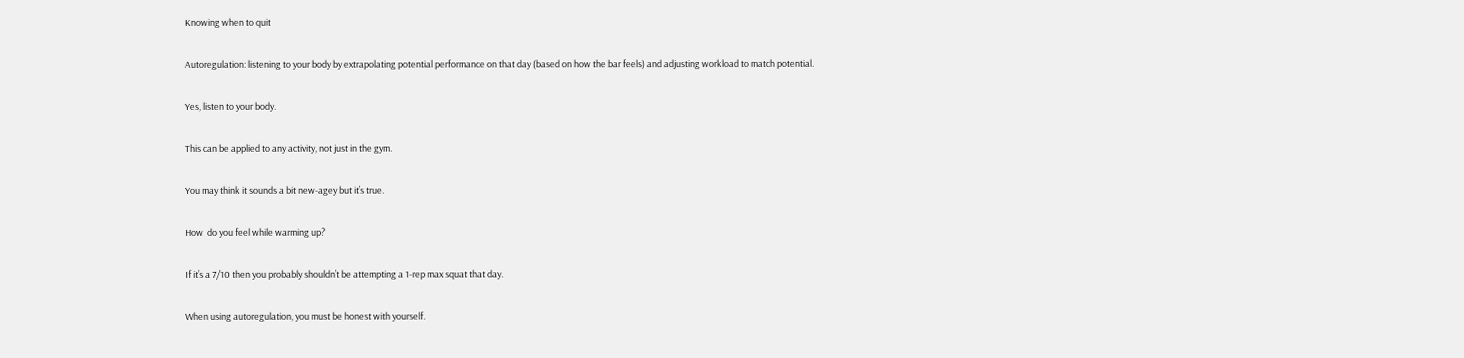Knowing when to quit

Autoregulation: listening to your body by extrapolating potential performance on that day (based on how the bar feels) and adjusting workload to match potential.

Yes, listen to your body.

This can be applied to any activity, not just in the gym.

You may think it sounds a bit new-agey but it’s true.

How  do you feel while warming up?

If it’s a 7/10 then you probably shouldn’t be attempting a 1-rep max squat that day.

When using autoregulation, you must be honest with yourself.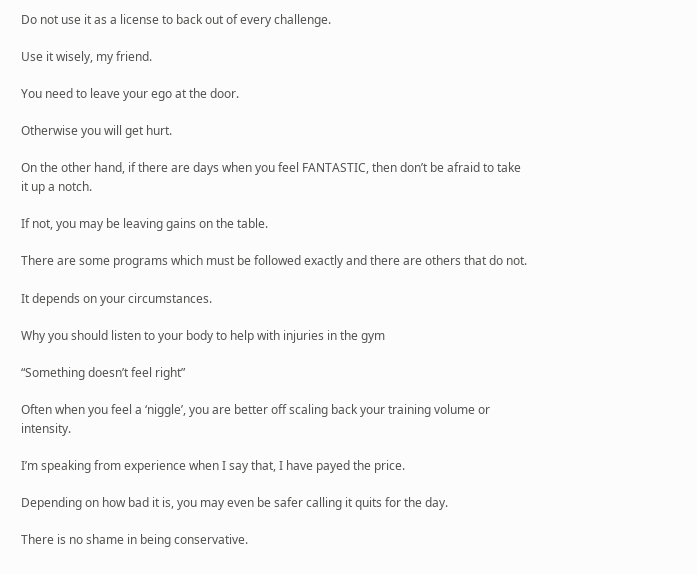Do not use it as a license to back out of every challenge.

Use it wisely, my friend.

You need to leave your ego at the door.

Otherwise you will get hurt.

On the other hand, if there are days when you feel FANTASTIC, then don’t be afraid to take it up a notch.

If not, you may be leaving gains on the table.

There are some programs which must be followed exactly and there are others that do not.

It depends on your circumstances.

Why you should listen to your body to help with injuries in the gym

“Something doesn’t feel right”

Often when you feel a ‘niggle’, you are better off scaling back your training volume or intensity.

I’m speaking from experience when I say that, I have payed the price.

Depending on how bad it is, you may even be safer calling it quits for the day.

There is no shame in being conservative.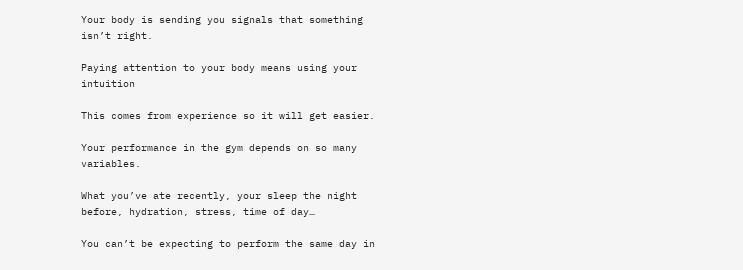Your body is sending you signals that something isn’t right.

Paying attention to your body means using your intuition

This comes from experience so it will get easier.

Your performance in the gym depends on so many variables.

What you’ve ate recently, your sleep the night before, hydration, stress, time of day…

You can’t be expecting to perform the same day in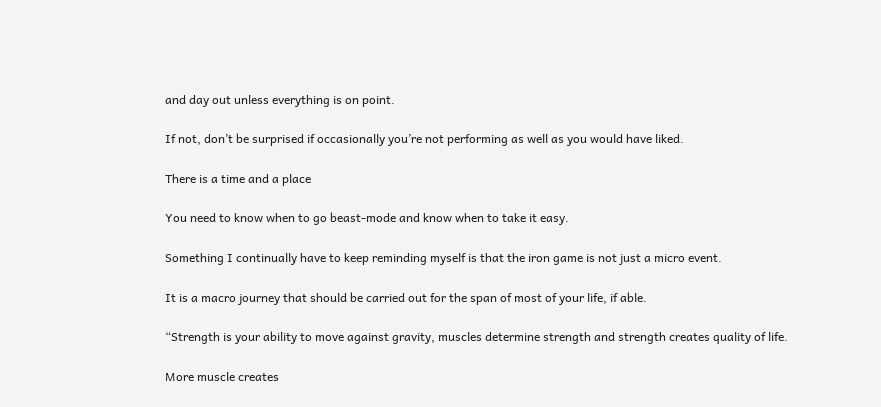and day out unless everything is on point.

If not, don’t be surprised if occasionally you’re not performing as well as you would have liked.

There is a time and a place

You need to know when to go beast-mode and know when to take it easy.

Something I continually have to keep reminding myself is that the iron game is not just a micro event.

It is a macro journey that should be carried out for the span of most of your life, if able.

“Strength is your ability to move against gravity, muscles determine strength and strength creates quality of life.

More muscle creates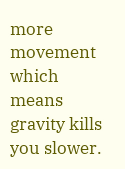more movement which means gravity kills you slower.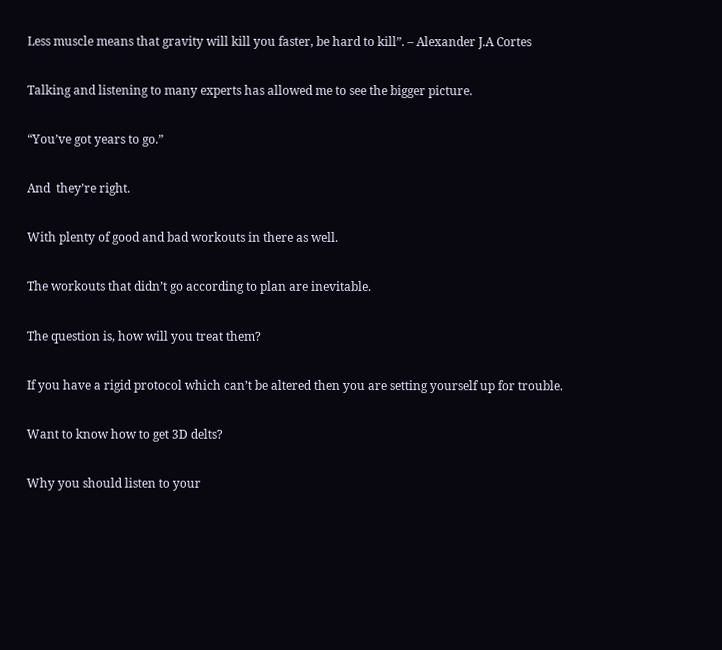Less muscle means that gravity will kill you faster, be hard to kill”. – Alexander J.A Cortes

Talking and listening to many experts has allowed me to see the bigger picture.

“You’ve got years to go.”

And  they’re right.

With plenty of good and bad workouts in there as well.

The workouts that didn’t go according to plan are inevitable.

The question is, how will you treat them?

If you have a rigid protocol which can’t be altered then you are setting yourself up for trouble.

Want to know how to get 3D delts?

Why you should listen to your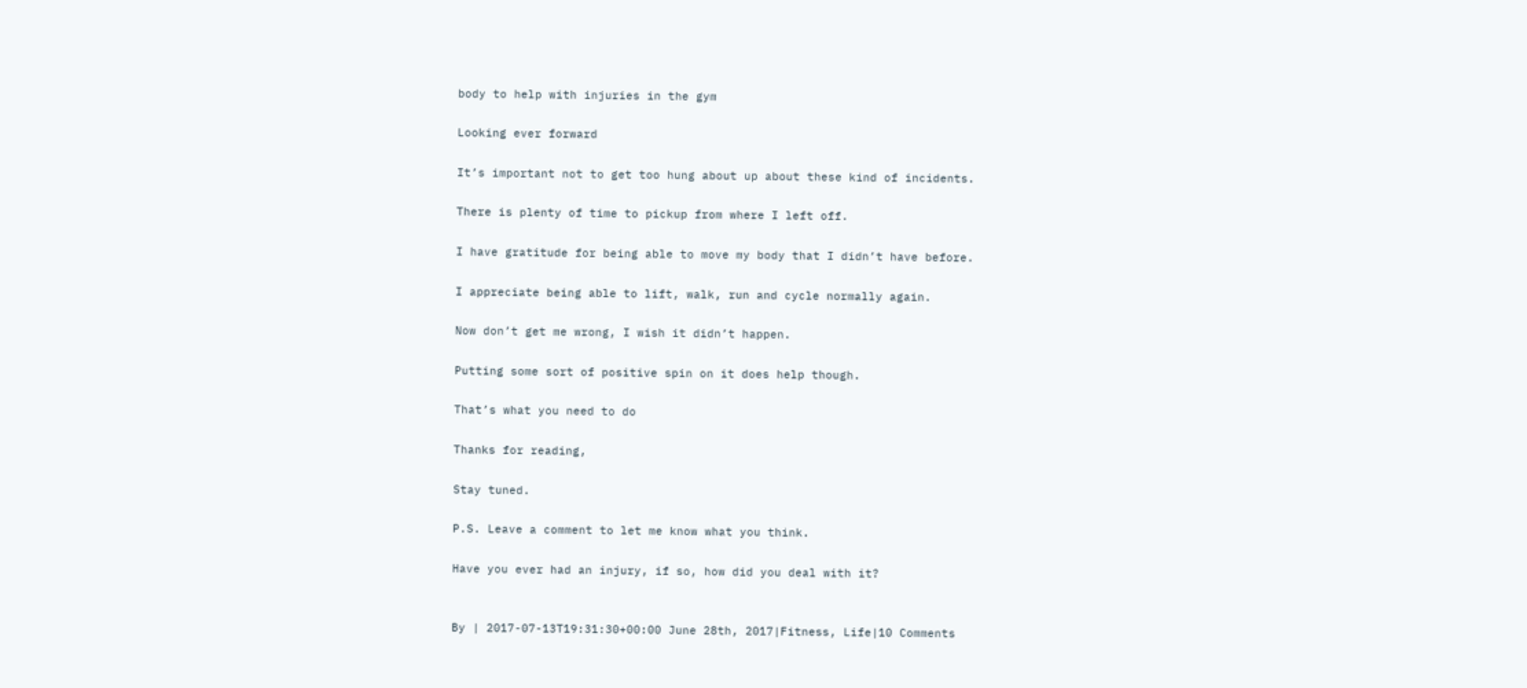body to help with injuries in the gym

Looking ever forward

It’s important not to get too hung about up about these kind of incidents.

There is plenty of time to pickup from where I left off.

I have gratitude for being able to move my body that I didn’t have before.

I appreciate being able to lift, walk, run and cycle normally again.

Now don’t get me wrong, I wish it didn’t happen.

Putting some sort of positive spin on it does help though.

That’s what you need to do

Thanks for reading,

Stay tuned.

P.S. Leave a comment to let me know what you think.

Have you ever had an injury, if so, how did you deal with it?


By | 2017-07-13T19:31:30+00:00 June 28th, 2017|Fitness, Life|10 Comments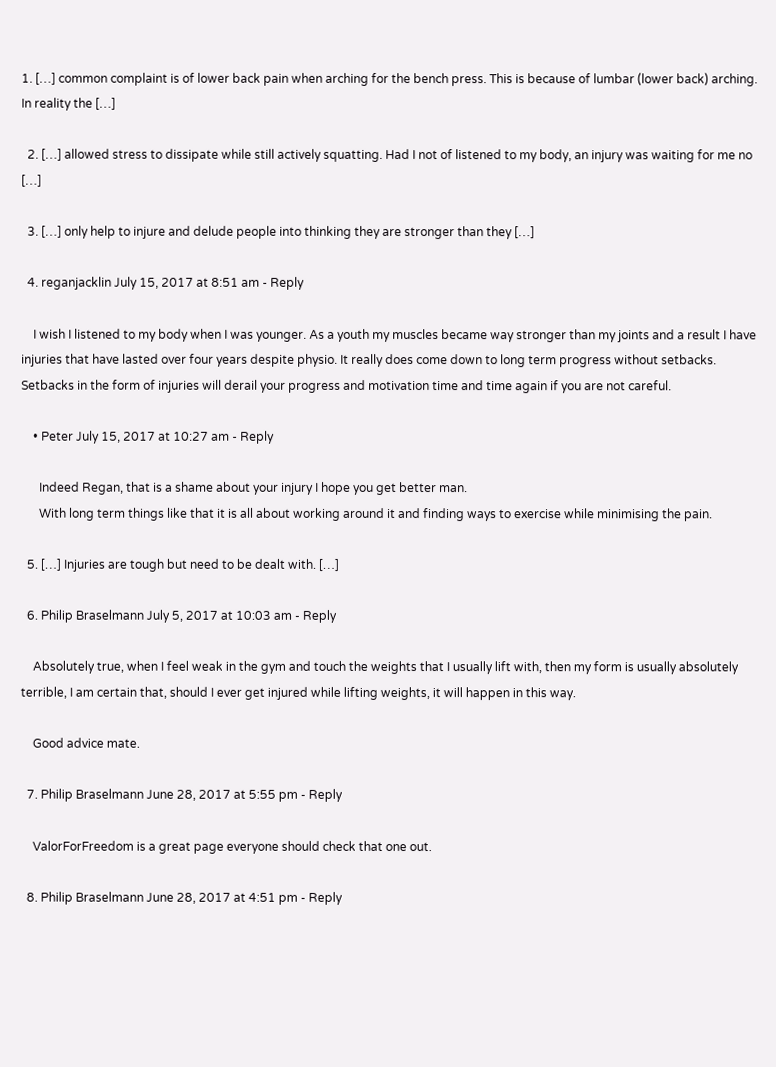1. […] common complaint is of lower back pain when arching for the bench press. This is because of lumbar (lower back) arching. In reality the […]

  2. […] allowed stress to dissipate while still actively squatting. Had I not of listened to my body, an injury was waiting for me no […]

  3. […] only help to injure and delude people into thinking they are stronger than they […]

  4. reganjacklin July 15, 2017 at 8:51 am - Reply

    I wish I listened to my body when I was younger. As a youth my muscles became way stronger than my joints and a result I have injuries that have lasted over four years despite physio. It really does come down to long term progress without setbacks. Setbacks in the form of injuries will derail your progress and motivation time and time again if you are not careful.

    • Peter July 15, 2017 at 10:27 am - Reply

      Indeed Regan, that is a shame about your injury I hope you get better man.
      With long term things like that it is all about working around it and finding ways to exercise while minimising the pain.

  5. […] Injuries are tough but need to be dealt with. […]

  6. Philip Braselmann July 5, 2017 at 10:03 am - Reply

    Absolutely true, when I feel weak in the gym and touch the weights that I usually lift with, then my form is usually absolutely terrible, I am certain that, should I ever get injured while lifting weights, it will happen in this way.

    Good advice mate.

  7. Philip Braselmann June 28, 2017 at 5:55 pm - Reply

    ValorForFreedom is a great page everyone should check that one out.

  8. Philip Braselmann June 28, 2017 at 4:51 pm - Reply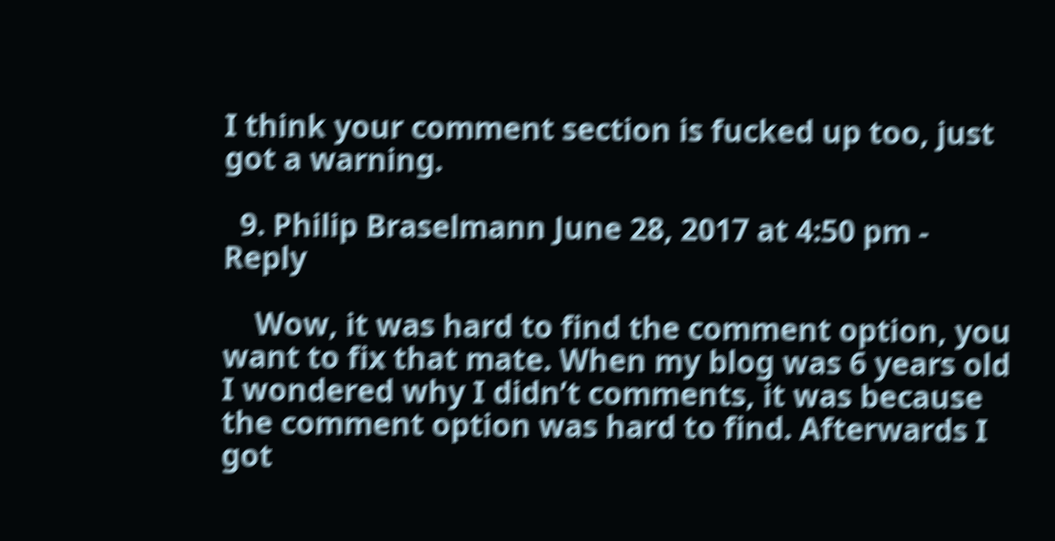I think your comment section is fucked up too, just got a warning.

  9. Philip Braselmann June 28, 2017 at 4:50 pm - Reply

    Wow, it was hard to find the comment option, you want to fix that mate. When my blog was 6 years old I wondered why I didn’t comments, it was because the comment option was hard to find. Afterwards I got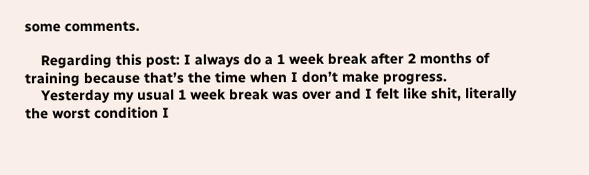some comments.

    Regarding this post: I always do a 1 week break after 2 months of training because that’s the time when I don’t make progress.
    Yesterday my usual 1 week break was over and I felt like shit, literally the worst condition I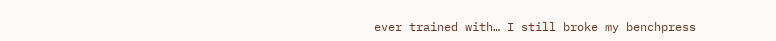ever trained with… I still broke my benchpress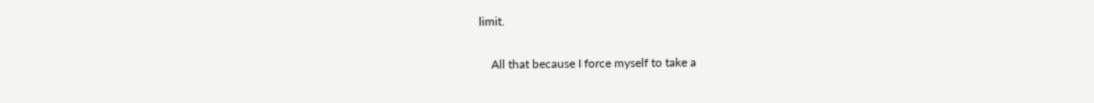limit.

    All that because I force myself to take a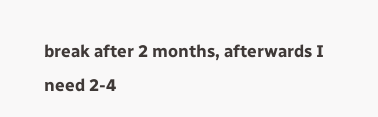break after 2 months, afterwards I need 2-4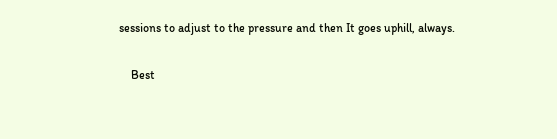sessions to adjust to the pressure and then It goes uphill, always.

    Best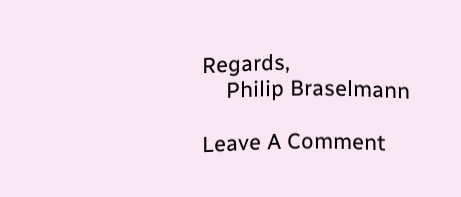Regards,
    Philip Braselmann

Leave A Comment